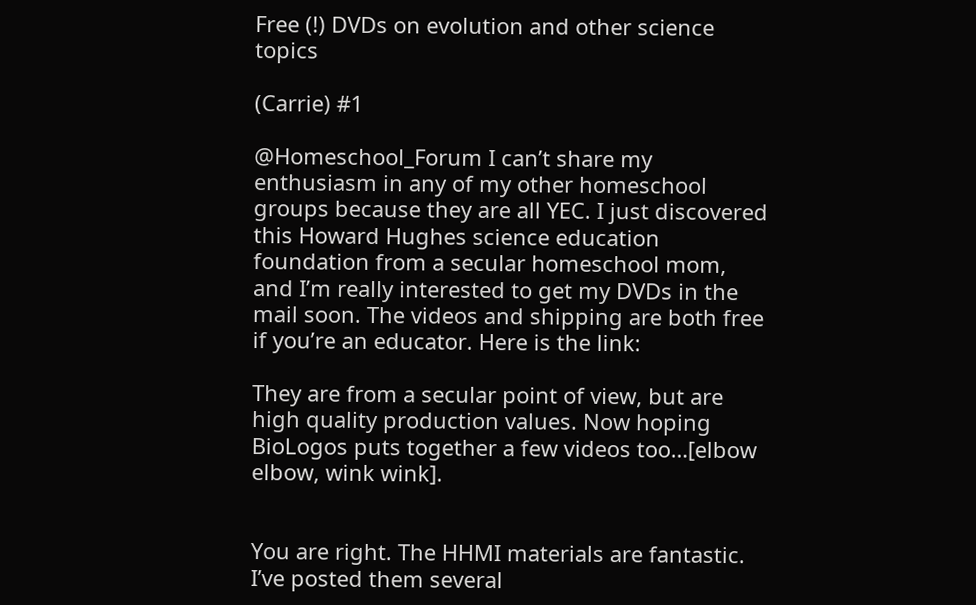Free (!) DVDs on evolution and other science topics

(Carrie) #1

@Homeschool_Forum I can’t share my enthusiasm in any of my other homeschool groups because they are all YEC. I just discovered this Howard Hughes science education foundation from a secular homeschool mom, and I’m really interested to get my DVDs in the mail soon. The videos and shipping are both free if you’re an educator. Here is the link:

They are from a secular point of view, but are high quality production values. Now hoping BioLogos puts together a few videos too…[elbow elbow, wink wink].


You are right. The HHMI materials are fantastic. I’ve posted them several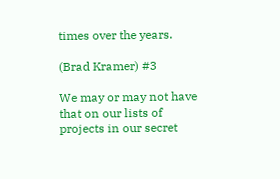times over the years.

(Brad Kramer) #3

We may or may not have that on our lists of projects in our secret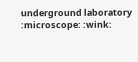underground laboratory :microscope: :wink: